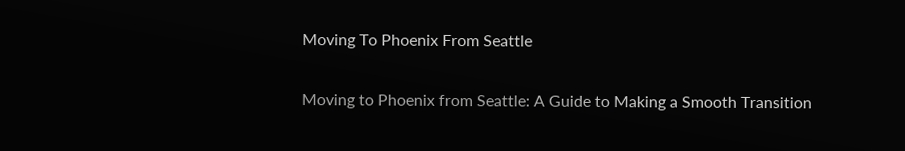Moving To Phoenix From Seattle

Moving to Phoenix from Seattle: A Guide to Making a Smooth Transition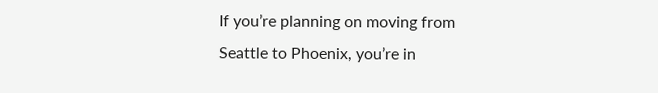If you’re planning on moving from Seattle to Phoenix, you’re in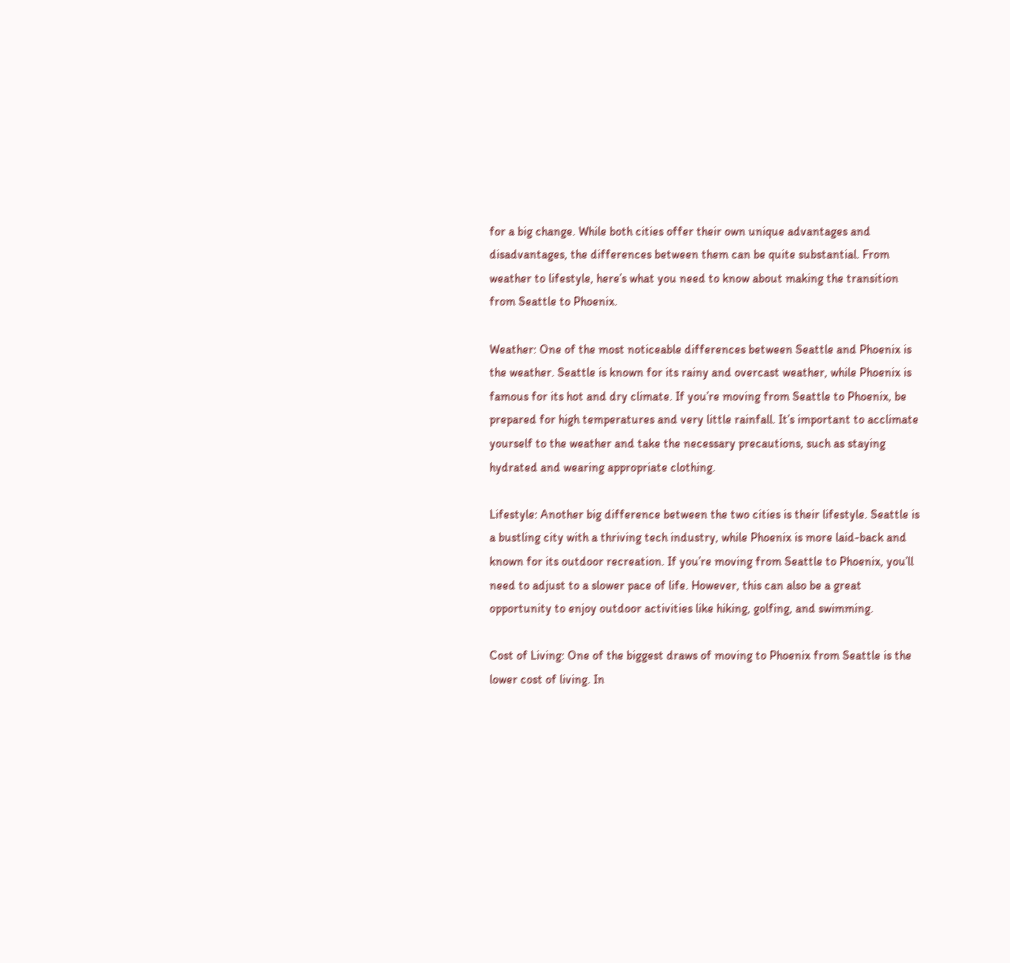for a big change. While both cities offer their own unique advantages and disadvantages, the differences between them can be quite substantial. From weather to lifestyle, here’s what you need to know about making the transition from Seattle to Phoenix.

Weather: One of the most noticeable differences between Seattle and Phoenix is the weather. Seattle is known for its rainy and overcast weather, while Phoenix is famous for its hot and dry climate. If you’re moving from Seattle to Phoenix, be prepared for high temperatures and very little rainfall. It’s important to acclimate yourself to the weather and take the necessary precautions, such as staying hydrated and wearing appropriate clothing.

Lifestyle: Another big difference between the two cities is their lifestyle. Seattle is a bustling city with a thriving tech industry, while Phoenix is more laid-back and known for its outdoor recreation. If you’re moving from Seattle to Phoenix, you’ll need to adjust to a slower pace of life. However, this can also be a great opportunity to enjoy outdoor activities like hiking, golfing, and swimming.

Cost of Living: One of the biggest draws of moving to Phoenix from Seattle is the lower cost of living. In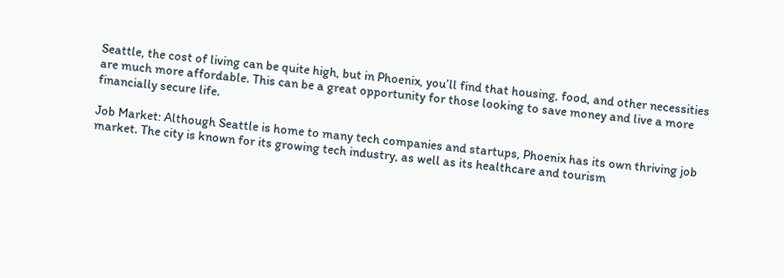Seattle, the cost of living can be quite high, but in Phoenix, you’ll find that housing, food, and other necessities are much more affordable. This can be a great opportunity for those looking to save money and live a more financially secure life.

Job Market: Although Seattle is home to many tech companies and startups, Phoenix has its own thriving job market. The city is known for its growing tech industry, as well as its healthcare and tourism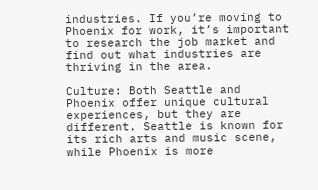industries. If you’re moving to Phoenix for work, it’s important to research the job market and find out what industries are thriving in the area.

Culture: Both Seattle and Phoenix offer unique cultural experiences, but they are different. Seattle is known for its rich arts and music scene, while Phoenix is more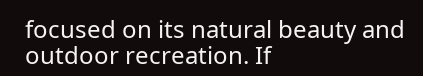focused on its natural beauty and outdoor recreation. If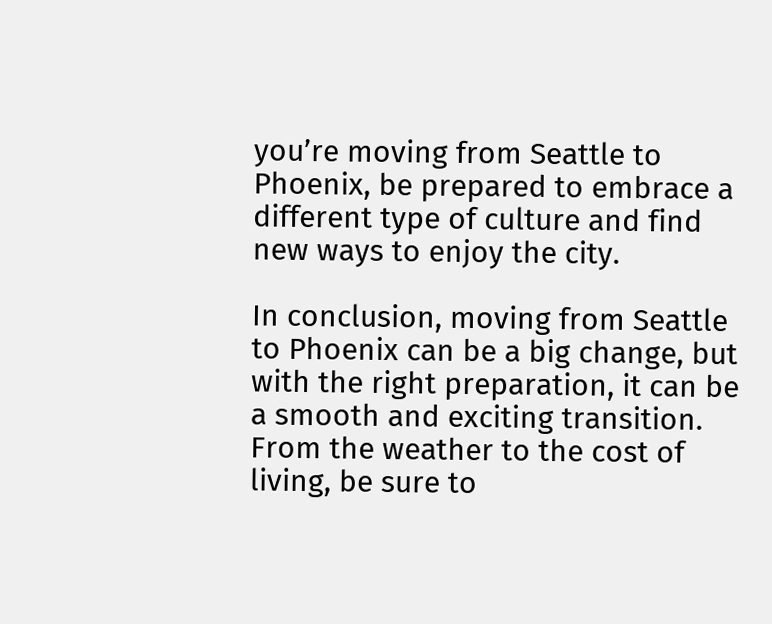you’re moving from Seattle to Phoenix, be prepared to embrace a different type of culture and find new ways to enjoy the city.

In conclusion, moving from Seattle to Phoenix can be a big change, but with the right preparation, it can be a smooth and exciting transition. From the weather to the cost of living, be sure to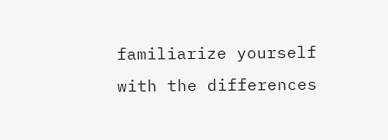familiarize yourself with the differences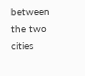between the two cities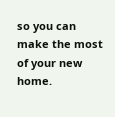so you can make the most of your new home.